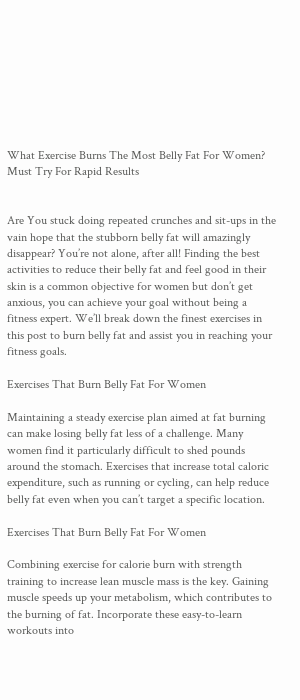What Exercise Burns The Most Belly Fat For Women? Must Try For Rapid Results


Are You stuck doing repeated crunches and sit-ups in the vain hope that the stubborn belly fat will amazingly disappear? You’re not alone, after all! Finding the best activities to reduce their belly fat and feel good in their skin is a common objective for women but don’t get anxious, you can achieve your goal without being a fitness expert. We’ll break down the finest exercises in this post to burn belly fat and assist you in reaching your fitness goals.

Exercises That Burn Belly Fat For Women

Maintaining a steady exercise plan aimed at fat burning can make losing belly fat less of a challenge. Many women find it particularly difficult to shed pounds around the stomach. Exercises that increase total caloric expenditure, such as running or cycling, can help reduce belly fat even when you can’t target a specific location.

Exercises That Burn Belly Fat For Women

Combining exercise for calorie burn with strength training to increase lean muscle mass is the key. Gaining muscle speeds up your metabolism, which contributes to the burning of fat. Incorporate these easy-to-learn workouts into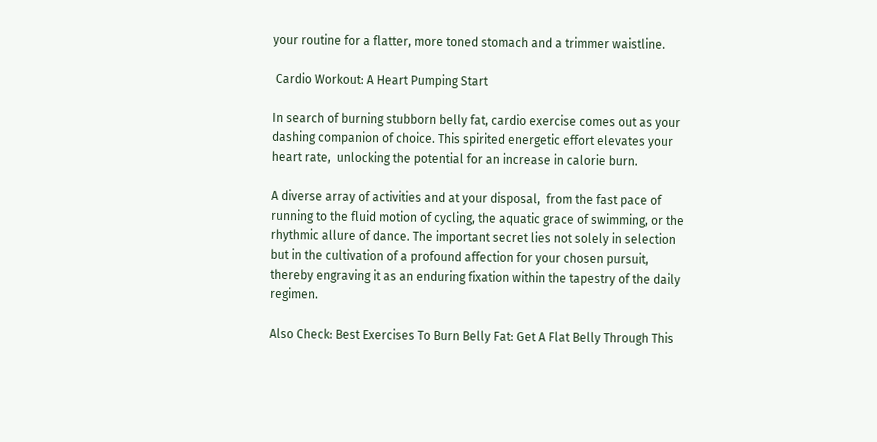your routine for a flatter, more toned stomach and a trimmer waistline.

 Cardio Workout: A Heart Pumping Start

In search of burning stubborn belly fat, cardio exercise comes out as your dashing companion of choice. This spirited energetic effort elevates your heart rate,  unlocking the potential for an increase in calorie burn.

A diverse array of activities and at your disposal,  from the fast pace of running to the fluid motion of cycling, the aquatic grace of swimming, or the rhythmic allure of dance. The important secret lies not solely in selection but in the cultivation of a profound affection for your chosen pursuit, thereby engraving it as an enduring fixation within the tapestry of the daily regimen.

Also Check: Best Exercises To Burn Belly Fat: Get A Flat Belly Through This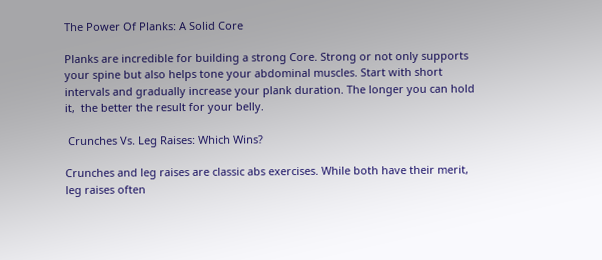The Power Of Planks: A Solid Core

Planks are incredible for building a strong Core. Strong or not only supports your spine but also helps tone your abdominal muscles. Start with short intervals and gradually increase your plank duration. The longer you can hold it,  the better the result for your belly.

 Crunches Vs. Leg Raises: Which Wins?

Crunches and leg raises are classic abs exercises. While both have their merit,  leg raises often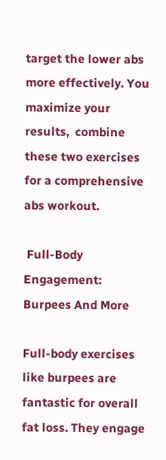target the lower abs more effectively. You maximize your results,  combine these two exercises for a comprehensive abs workout.

 Full-Body Engagement: Burpees And More

Full-body exercises like burpees are fantastic for overall fat loss. They engage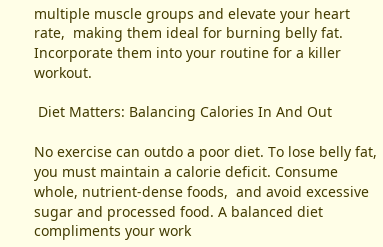multiple muscle groups and elevate your heart rate,  making them ideal for burning belly fat. Incorporate them into your routine for a killer workout.

 Diet Matters: Balancing Calories In And Out

No exercise can outdo a poor diet. To lose belly fat,  you must maintain a calorie deficit. Consume whole, nutrient-dense foods,  and avoid excessive sugar and processed food. A balanced diet compliments your work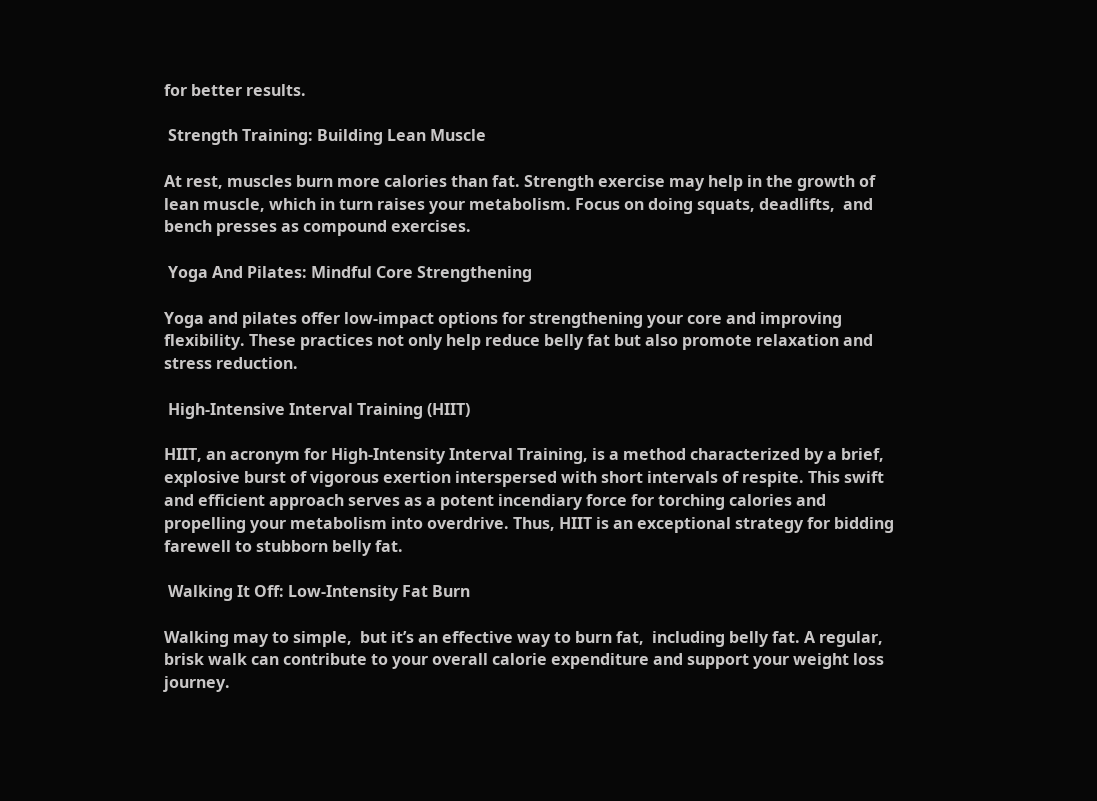for better results.

 Strength Training: Building Lean Muscle

At rest, muscles burn more calories than fat. Strength exercise may help in the growth of lean muscle, which in turn raises your metabolism. Focus on doing squats, deadlifts,  and bench presses as compound exercises.

 Yoga And Pilates: Mindful Core Strengthening

Yoga and pilates offer low-impact options for strengthening your core and improving flexibility. These practices not only help reduce belly fat but also promote relaxation and stress reduction.

 High-Intensive Interval Training (HIIT)

HIIT, an acronym for High-Intensity Interval Training, is a method characterized by a brief, explosive burst of vigorous exertion interspersed with short intervals of respite. This swift and efficient approach serves as a potent incendiary force for torching calories and propelling your metabolism into overdrive. Thus, HIIT is an exceptional strategy for bidding farewell to stubborn belly fat.

 Walking It Off: Low-Intensity Fat Burn

Walking may to simple,  but it’s an effective way to burn fat,  including belly fat. A regular,  brisk walk can contribute to your overall calorie expenditure and support your weight loss journey.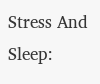Stress And Sleep: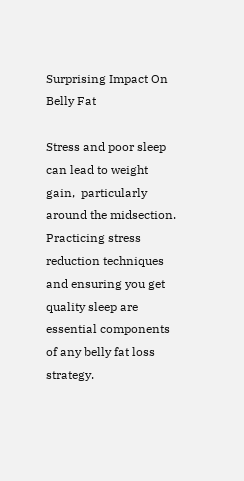Surprising Impact On Belly Fat

Stress and poor sleep can lead to weight gain,  particularly around the midsection. Practicing stress reduction techniques and ensuring you get quality sleep are essential components of any belly fat loss strategy.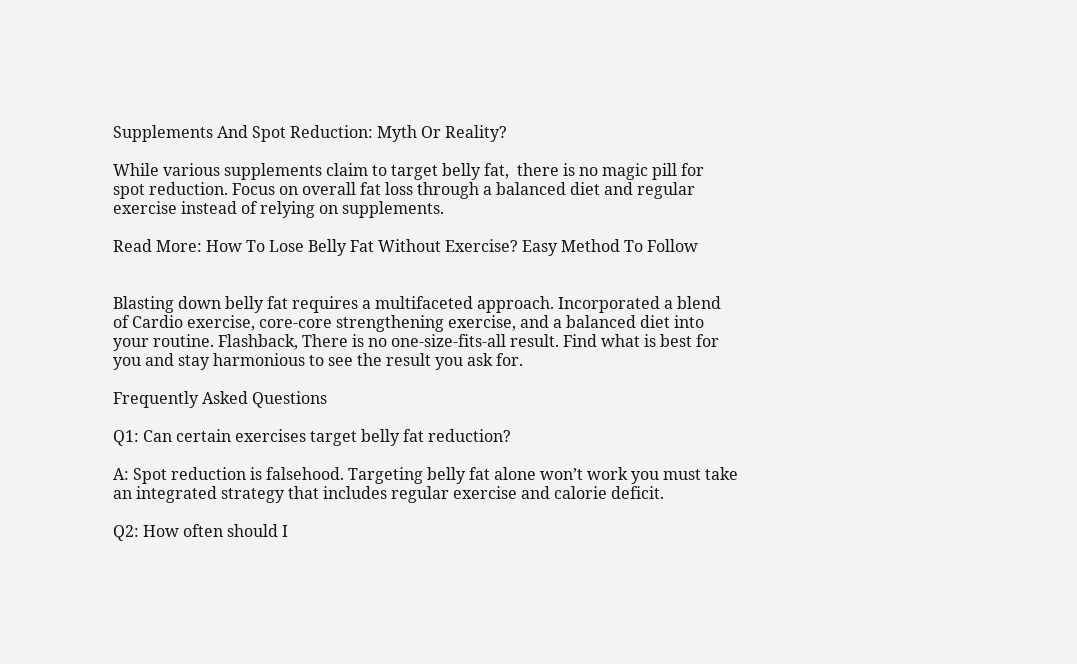Supplements And Spot Reduction: Myth Or Reality?

While various supplements claim to target belly fat,  there is no magic pill for spot reduction. Focus on overall fat loss through a balanced diet and regular exercise instead of relying on supplements.

Read More: How To Lose Belly Fat Without Exercise? Easy Method To Follow


Blasting down belly fat requires a multifaceted approach. Incorporated a blend of Cardio exercise, core-core strengthening exercise, and a balanced diet into your routine. Flashback, There is no one-size-fits-all result. Find what is best for you and stay harmonious to see the result you ask for.

Frequently Asked Questions

Q1: Can certain exercises target belly fat reduction?

A: Spot reduction is falsehood. Targeting belly fat alone won’t work you must take an integrated strategy that includes regular exercise and calorie deficit.

Q2: How often should I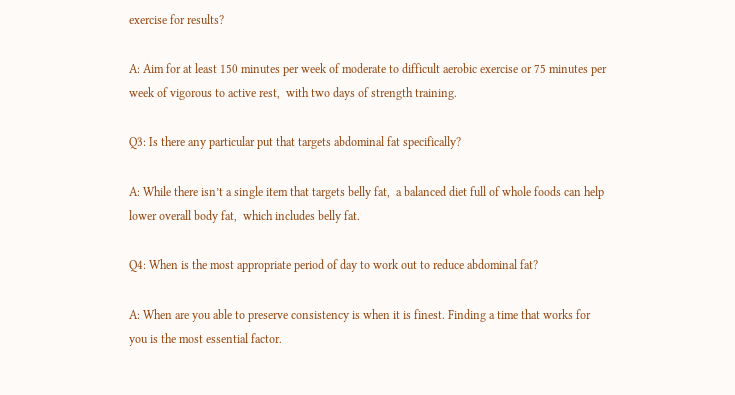exercise for results?

A: Aim for at least 150 minutes per week of moderate to difficult aerobic exercise or 75 minutes per week of vigorous to active rest,  with two days of strength training.

Q3: Is there any particular put that targets abdominal fat specifically?

A: While there isn’t a single item that targets belly fat,  a balanced diet full of whole foods can help lower overall body fat,  which includes belly fat.

Q4: When is the most appropriate period of day to work out to reduce abdominal fat?

A: When are you able to preserve consistency is when it is finest. Finding a time that works for you is the most essential factor.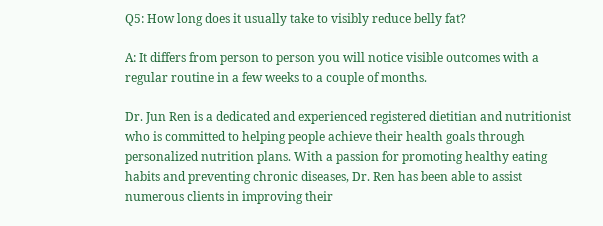Q5: How long does it usually take to visibly reduce belly fat?

A: It differs from person to person you will notice visible outcomes with a regular routine in a few weeks to a couple of months.

Dr. Jun Ren is a dedicated and experienced registered dietitian and nutritionist who is committed to helping people achieve their health goals through personalized nutrition plans. With a passion for promoting healthy eating habits and preventing chronic diseases, Dr. Ren has been able to assist numerous clients in improving their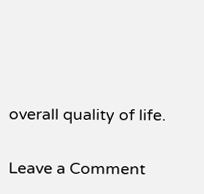overall quality of life.

Leave a Comment